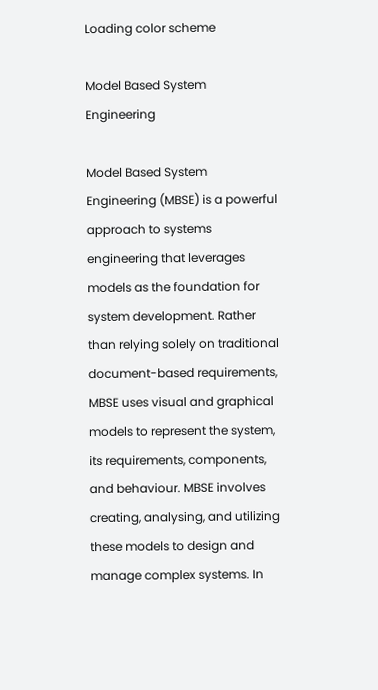Loading color scheme

Model Based System Engineering

Model Based System Engineering (MBSE) is a powerful approach to systems engineering that leverages models as the foundation for system development. Rather than relying solely on traditional document-based requirements, MBSE uses visual and graphical models to represent the system, its requirements, components, and behaviour. MBSE involves creating, analysing, and utilizing these models to design and manage complex systems. In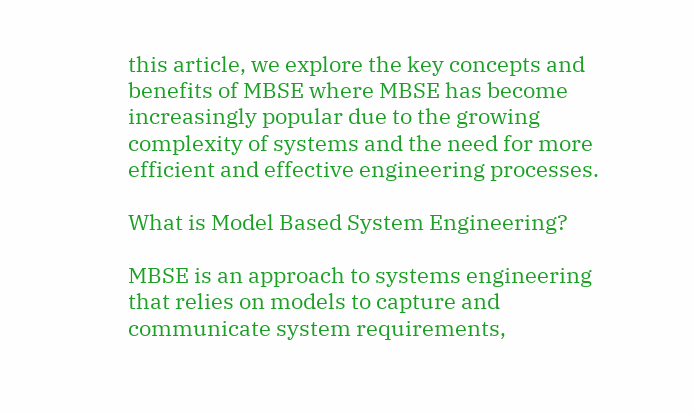this article, we explore the key concepts and benefits of MBSE where MBSE has become increasingly popular due to the growing complexity of systems and the need for more efficient and effective engineering processes.

What is Model Based System Engineering?

MBSE is an approach to systems engineering that relies on models to capture and communicate system requirements,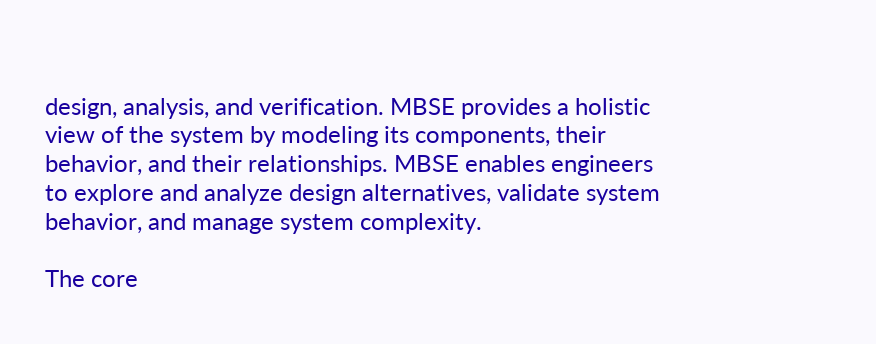design, analysis, and verification. MBSE provides a holistic view of the system by modeling its components, their behavior, and their relationships. MBSE enables engineers to explore and analyze design alternatives, validate system behavior, and manage system complexity.

The core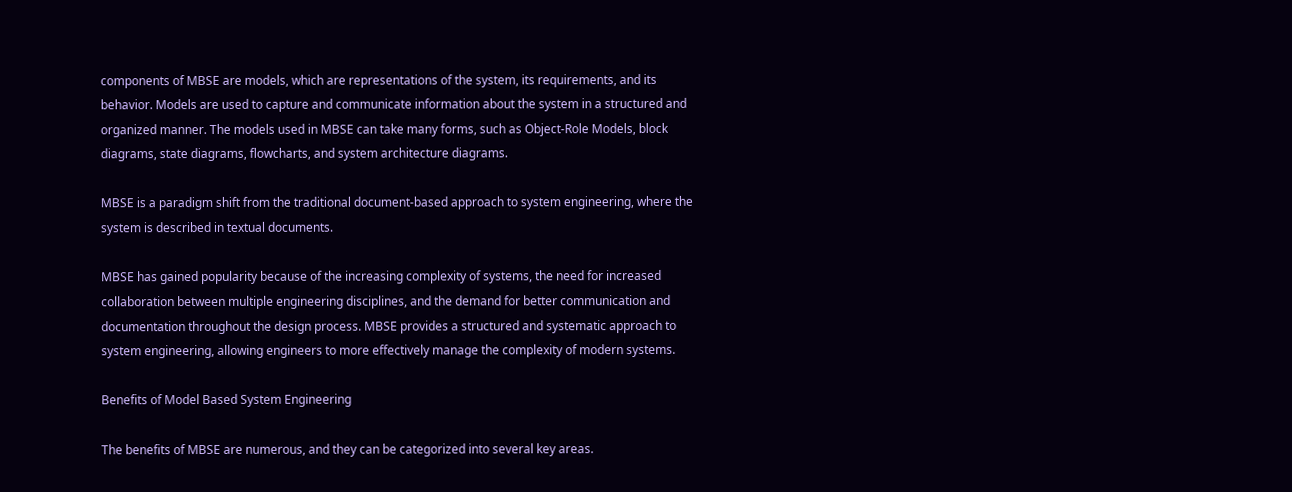components of MBSE are models, which are representations of the system, its requirements, and its behavior. Models are used to capture and communicate information about the system in a structured and organized manner. The models used in MBSE can take many forms, such as Object-Role Models, block diagrams, state diagrams, flowcharts, and system architecture diagrams.

MBSE is a paradigm shift from the traditional document-based approach to system engineering, where the system is described in textual documents.

MBSE has gained popularity because of the increasing complexity of systems, the need for increased collaboration between multiple engineering disciplines, and the demand for better communication and documentation throughout the design process. MBSE provides a structured and systematic approach to system engineering, allowing engineers to more effectively manage the complexity of modern systems.

Benefits of Model Based System Engineering

The benefits of MBSE are numerous, and they can be categorized into several key areas.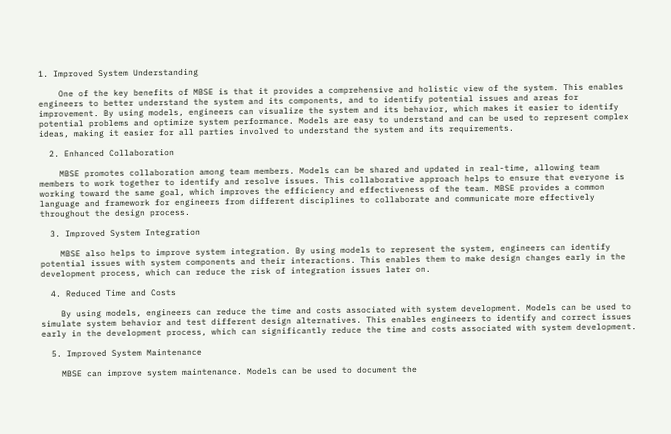1. Improved System Understanding

    One of the key benefits of MBSE is that it provides a comprehensive and holistic view of the system. This enables engineers to better understand the system and its components, and to identify potential issues and areas for improvement. By using models, engineers can visualize the system and its behavior, which makes it easier to identify potential problems and optimize system performance. Models are easy to understand and can be used to represent complex ideas, making it easier for all parties involved to understand the system and its requirements.

  2. Enhanced Collaboration

    MBSE promotes collaboration among team members. Models can be shared and updated in real-time, allowing team members to work together to identify and resolve issues. This collaborative approach helps to ensure that everyone is working toward the same goal, which improves the efficiency and effectiveness of the team. MBSE provides a common language and framework for engineers from different disciplines to collaborate and communicate more effectively throughout the design process.

  3. Improved System Integration

    MBSE also helps to improve system integration. By using models to represent the system, engineers can identify potential issues with system components and their interactions. This enables them to make design changes early in the development process, which can reduce the risk of integration issues later on.

  4. Reduced Time and Costs

    By using models, engineers can reduce the time and costs associated with system development. Models can be used to simulate system behavior and test different design alternatives. This enables engineers to identify and correct issues early in the development process, which can significantly reduce the time and costs associated with system development.

  5. Improved System Maintenance

    MBSE can improve system maintenance. Models can be used to document the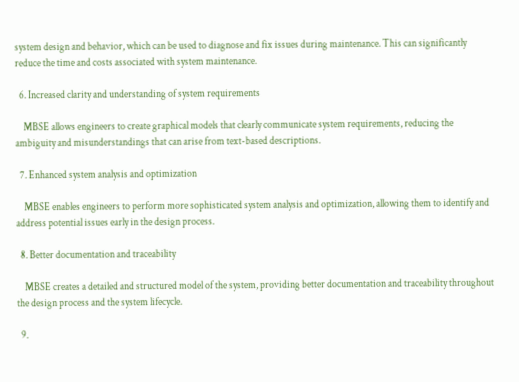system design and behavior, which can be used to diagnose and fix issues during maintenance. This can significantly reduce the time and costs associated with system maintenance.

  6. Increased clarity and understanding of system requirements

    MBSE allows engineers to create graphical models that clearly communicate system requirements, reducing the ambiguity and misunderstandings that can arise from text-based descriptions.

  7. Enhanced system analysis and optimization

    MBSE enables engineers to perform more sophisticated system analysis and optimization, allowing them to identify and address potential issues early in the design process.

  8. Better documentation and traceability

    MBSE creates a detailed and structured model of the system, providing better documentation and traceability throughout the design process and the system lifecycle.

  9.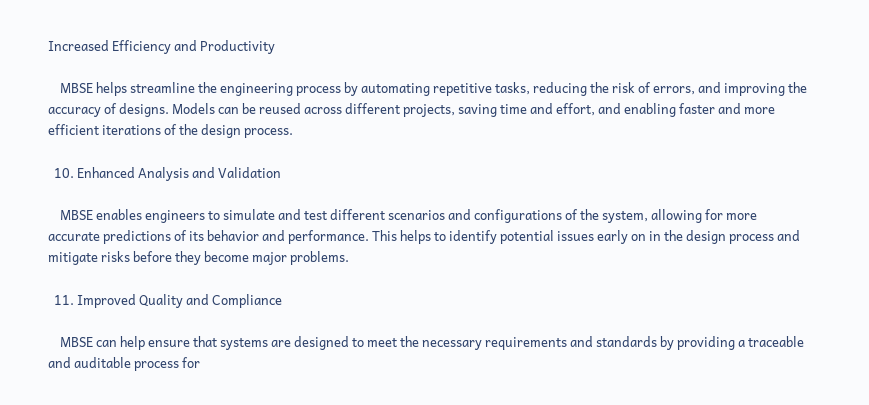Increased Efficiency and Productivity

    MBSE helps streamline the engineering process by automating repetitive tasks, reducing the risk of errors, and improving the accuracy of designs. Models can be reused across different projects, saving time and effort, and enabling faster and more efficient iterations of the design process.

  10. Enhanced Analysis and Validation

    MBSE enables engineers to simulate and test different scenarios and configurations of the system, allowing for more accurate predictions of its behavior and performance. This helps to identify potential issues early on in the design process and mitigate risks before they become major problems.

  11. Improved Quality and Compliance

    MBSE can help ensure that systems are designed to meet the necessary requirements and standards by providing a traceable and auditable process for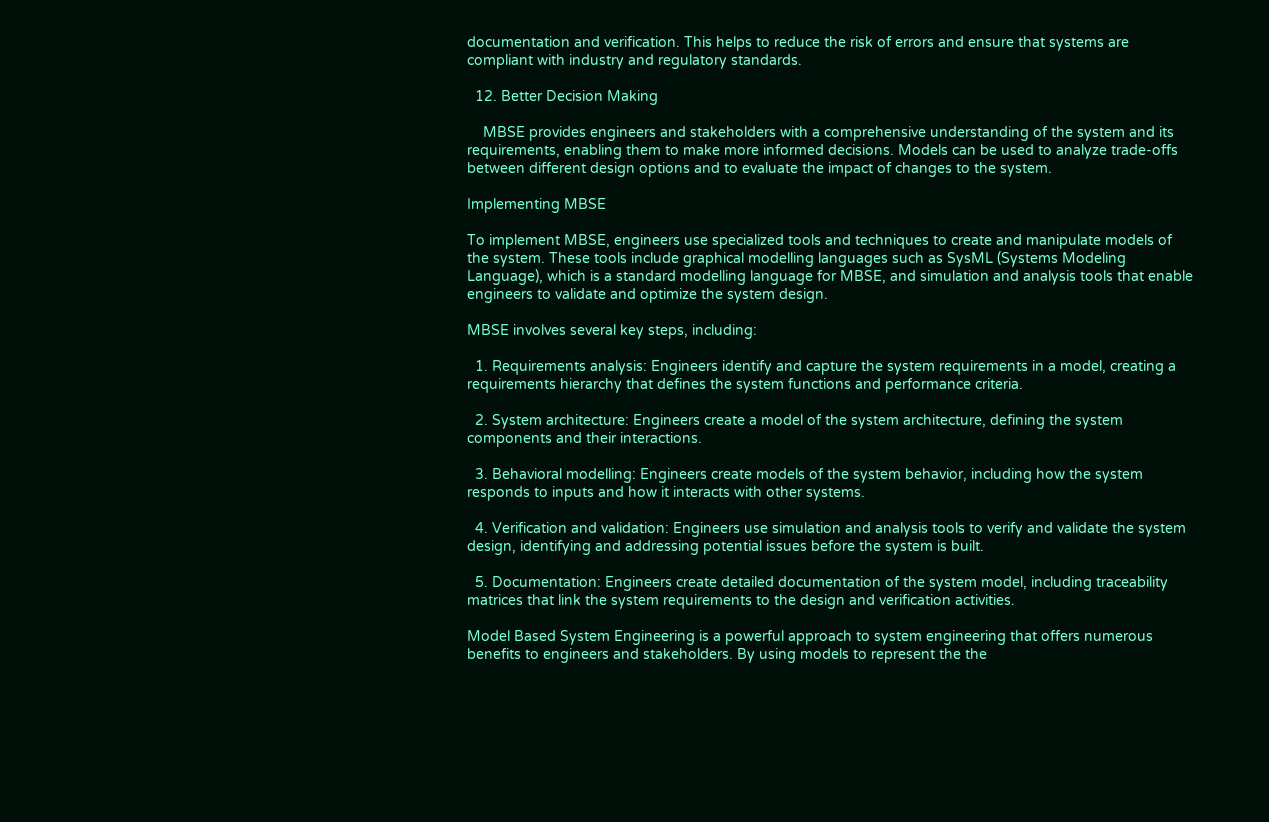documentation and verification. This helps to reduce the risk of errors and ensure that systems are compliant with industry and regulatory standards.

  12. Better Decision Making

    MBSE provides engineers and stakeholders with a comprehensive understanding of the system and its requirements, enabling them to make more informed decisions. Models can be used to analyze trade-offs between different design options and to evaluate the impact of changes to the system.

Implementing MBSE

To implement MBSE, engineers use specialized tools and techniques to create and manipulate models of the system. These tools include graphical modelling languages such as SysML (Systems Modeling Language), which is a standard modelling language for MBSE, and simulation and analysis tools that enable engineers to validate and optimize the system design.

MBSE involves several key steps, including:

  1. Requirements analysis: Engineers identify and capture the system requirements in a model, creating a requirements hierarchy that defines the system functions and performance criteria.

  2. System architecture: Engineers create a model of the system architecture, defining the system components and their interactions.

  3. Behavioral modelling: Engineers create models of the system behavior, including how the system responds to inputs and how it interacts with other systems.

  4. Verification and validation: Engineers use simulation and analysis tools to verify and validate the system design, identifying and addressing potential issues before the system is built.

  5. Documentation: Engineers create detailed documentation of the system model, including traceability matrices that link the system requirements to the design and verification activities.

Model Based System Engineering is a powerful approach to system engineering that offers numerous benefits to engineers and stakeholders. By using models to represent the the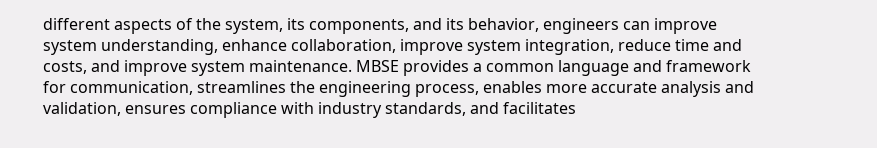different aspects of the system, its components, and its behavior, engineers can improve system understanding, enhance collaboration, improve system integration, reduce time and costs, and improve system maintenance. MBSE provides a common language and framework for communication, streamlines the engineering process, enables more accurate analysis and validation, ensures compliance with industry standards, and facilitates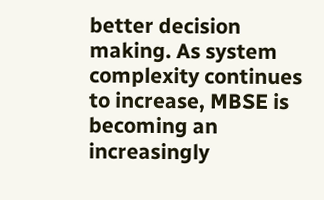better decision making. As system complexity continues to increase, MBSE is becoming an increasingly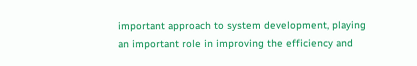important approach to system development, playing an important role in improving the efficiency and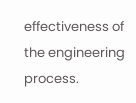effectiveness of the engineering process.